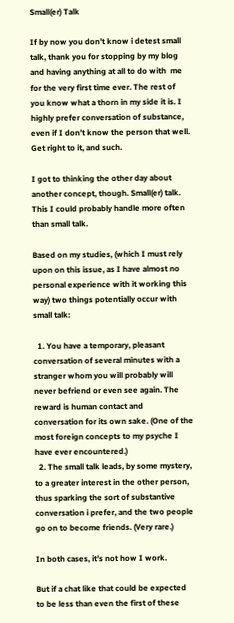Small(er) Talk

If by now you don’t know i detest small talk, thank you for stopping by my blog and having anything at all to do with  me for the very first time ever. The rest of you know what a thorn in my side it is. I highly prefer conversation of substance, even if I don’t know the person that well. Get right to it, and such.

I got to thinking the other day about another concept, though. Small(er) talk. This I could probably handle more often than small talk.

Based on my studies, (which I must rely upon on this issue, as I have almost no personal experience with it working this way) two things potentially occur with small talk:

  1. You have a temporary, pleasant conversation of several minutes with a stranger whom you will probably will  never befriend or even see again. The reward is human contact and conversation for its own sake. (One of the most foreign concepts to my psyche I have ever encountered.)
  2. The small talk leads, by some mystery, to a greater interest in the other person, thus sparking the sort of substantive conversation i prefer, and the two people go on to become friends. (Very rare.)

In both cases, it’s not how I work.

But if a chat like that could be expected to be less than even the first of these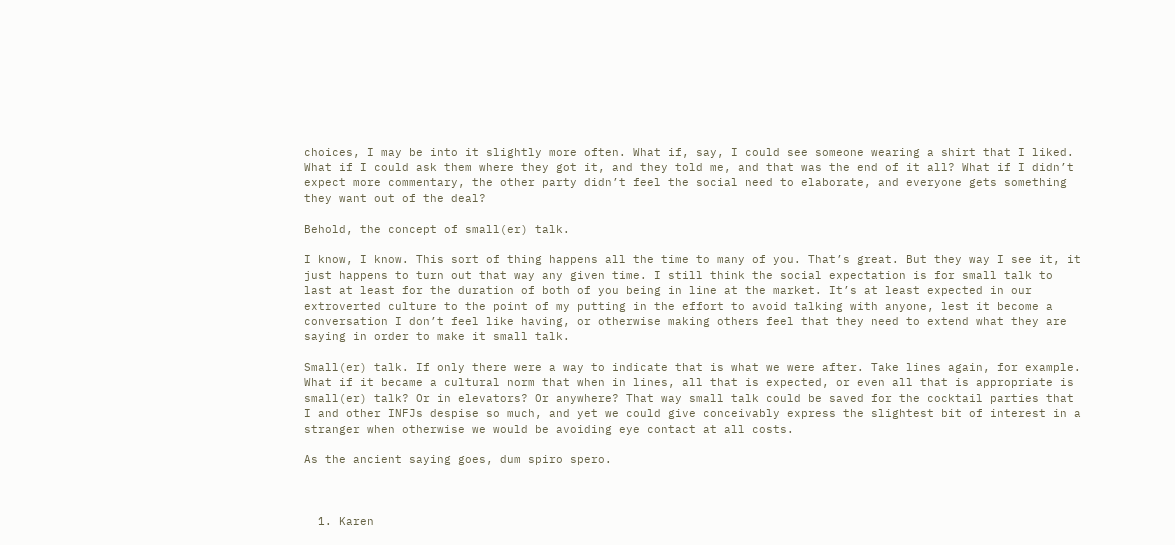choices, I may be into it slightly more often. What if, say, I could see someone wearing a shirt that I liked. What if I could ask them where they got it, and they told me, and that was the end of it all? What if I didn’t expect more commentary, the other party didn’t feel the social need to elaborate, and everyone gets something they want out of the deal?

Behold, the concept of small(er) talk.

I know, I know. This sort of thing happens all the time to many of you. That’s great. But they way I see it, it just happens to turn out that way any given time. I still think the social expectation is for small talk to last at least for the duration of both of you being in line at the market. It’s at least expected in our extroverted culture to the point of my putting in the effort to avoid talking with anyone, lest it become a conversation I don’t feel like having, or otherwise making others feel that they need to extend what they are saying in order to make it small talk.

Small(er) talk. If only there were a way to indicate that is what we were after. Take lines again, for example. What if it became a cultural norm that when in lines, all that is expected, or even all that is appropriate is small(er) talk? Or in elevators? Or anywhere? That way small talk could be saved for the cocktail parties that I and other INFJs despise so much, and yet we could give conceivably express the slightest bit of interest in a stranger when otherwise we would be avoiding eye contact at all costs.

As the ancient saying goes, dum spiro spero.



  1. Karen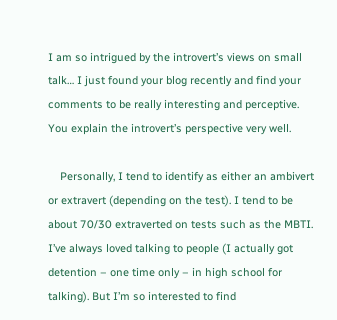I am so intrigued by the introvert’s views on small talk… I just found your blog recently and find your comments to be really interesting and perceptive. You explain the introvert’s perspective very well.

    Personally, I tend to identify as either an ambivert or extravert (depending on the test). I tend to be about 70/30 extraverted on tests such as the MBTI. I’ve always loved talking to people (I actually got detention – one time only – in high school for talking). But I’m so interested to find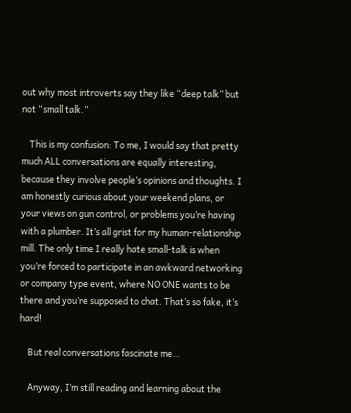out why most introverts say they like “deep talk” but not “small talk.”

    This is my confusion: To me, I would say that pretty much ALL conversations are equally interesting, because they involve people’s opinions and thoughts. I am honestly curious about your weekend plans, or your views on gun control, or problems you’re having with a plumber. It’s all grist for my human-relationship mill. The only time I really hate small-talk is when you’re forced to participate in an awkward networking or company type event, where NO ONE wants to be there and you’re supposed to chat. That’s so fake, it’s hard!

    But real conversations fascinate me…

    Anyway, I’m still reading and learning about the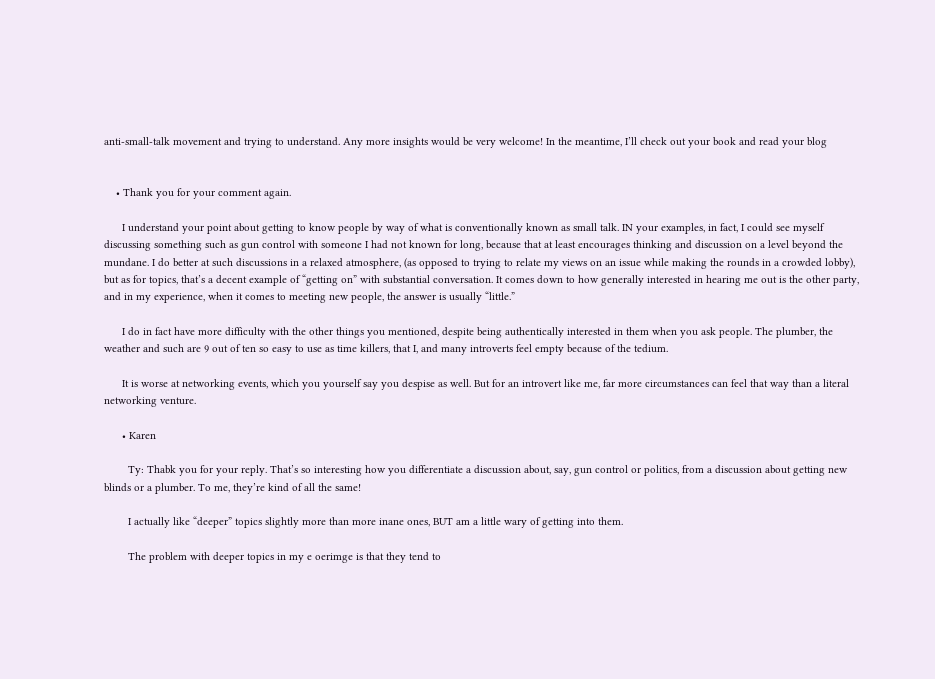anti-small-talk movement and trying to understand. Any more insights would be very welcome! In the meantime, I’ll check out your book and read your blog


    • Thank you for your comment again.

      I understand your point about getting to know people by way of what is conventionally known as small talk. IN your examples, in fact, I could see myself discussing something such as gun control with someone I had not known for long, because that at least encourages thinking and discussion on a level beyond the mundane. I do better at such discussions in a relaxed atmosphere, (as opposed to trying to relate my views on an issue while making the rounds in a crowded lobby), but as for topics, that’s a decent example of “getting on” with substantial conversation. It comes down to how generally interested in hearing me out is the other party, and in my experience, when it comes to meeting new people, the answer is usually “little.”

      I do in fact have more difficulty with the other things you mentioned, despite being authentically interested in them when you ask people. The plumber, the weather and such are 9 out of ten so easy to use as time killers, that I, and many introverts feel empty because of the tedium.

      It is worse at networking events, which you yourself say you despise as well. But for an introvert like me, far more circumstances can feel that way than a literal networking venture.

      • Karen

        Ty: Thabk you for your reply. That’s so interesting how you differentiate a discussion about, say, gun control or politics, from a discussion about getting new blinds or a plumber. To me, they’re kind of all the same!

        I actually like “deeper” topics slightly more than more inane ones, BUT am a little wary of getting into them.

        The problem with deeper topics in my e oerimge is that they tend to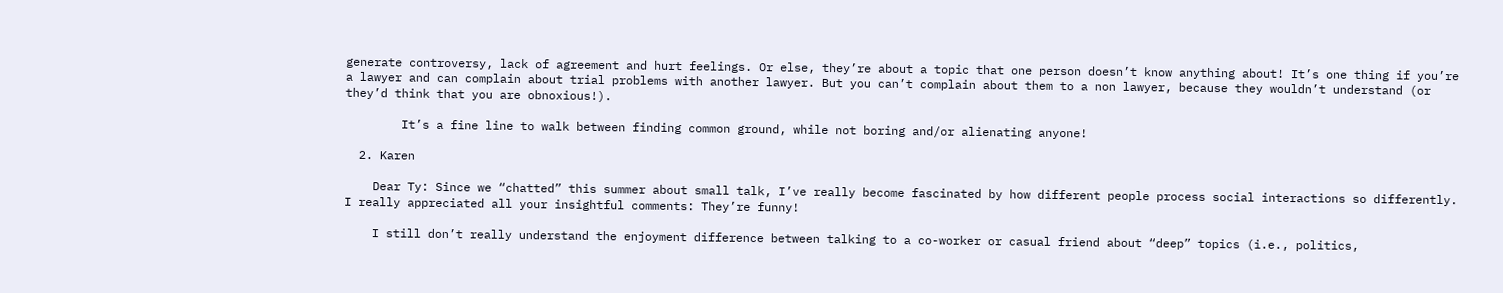generate controversy, lack of agreement and hurt feelings. Or else, they’re about a topic that one person doesn’t know anything about! It’s one thing if you’re a lawyer and can complain about trial problems with another lawyer. But you can’t complain about them to a non lawyer, because they wouldn’t understand (or they’d think that you are obnoxious!).

        It’s a fine line to walk between finding common ground, while not boring and/or alienating anyone!

  2. Karen

    Dear Ty: Since we “chatted” this summer about small talk, I’ve really become fascinated by how different people process social interactions so differently. I really appreciated all your insightful comments: They’re funny!

    I still don’t really understand the enjoyment difference between talking to a co-worker or casual friend about “deep” topics (i.e., politics,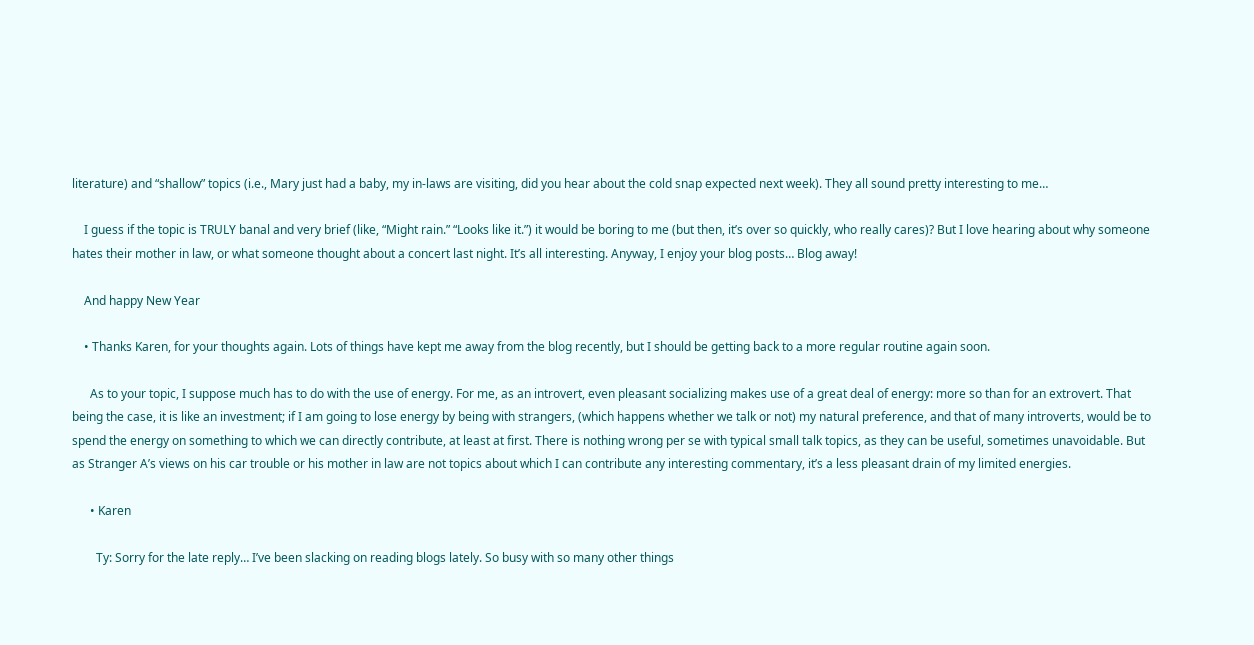literature) and “shallow” topics (i.e., Mary just had a baby, my in-laws are visiting, did you hear about the cold snap expected next week). They all sound pretty interesting to me…

    I guess if the topic is TRULY banal and very brief (like, “Might rain.” “Looks like it.”) it would be boring to me (but then, it’s over so quickly, who really cares)? But I love hearing about why someone hates their mother in law, or what someone thought about a concert last night. It’s all interesting. Anyway, I enjoy your blog posts… Blog away!

    And happy New Year

    • Thanks Karen, for your thoughts again. Lots of things have kept me away from the blog recently, but I should be getting back to a more regular routine again soon.

      As to your topic, I suppose much has to do with the use of energy. For me, as an introvert, even pleasant socializing makes use of a great deal of energy: more so than for an extrovert. That being the case, it is like an investment; if I am going to lose energy by being with strangers, (which happens whether we talk or not) my natural preference, and that of many introverts, would be to spend the energy on something to which we can directly contribute, at least at first. There is nothing wrong per se with typical small talk topics, as they can be useful, sometimes unavoidable. But as Stranger A’s views on his car trouble or his mother in law are not topics about which I can contribute any interesting commentary, it’s a less pleasant drain of my limited energies.

      • Karen

        Ty: Sorry for the late reply… I’ve been slacking on reading blogs lately. So busy with so many other things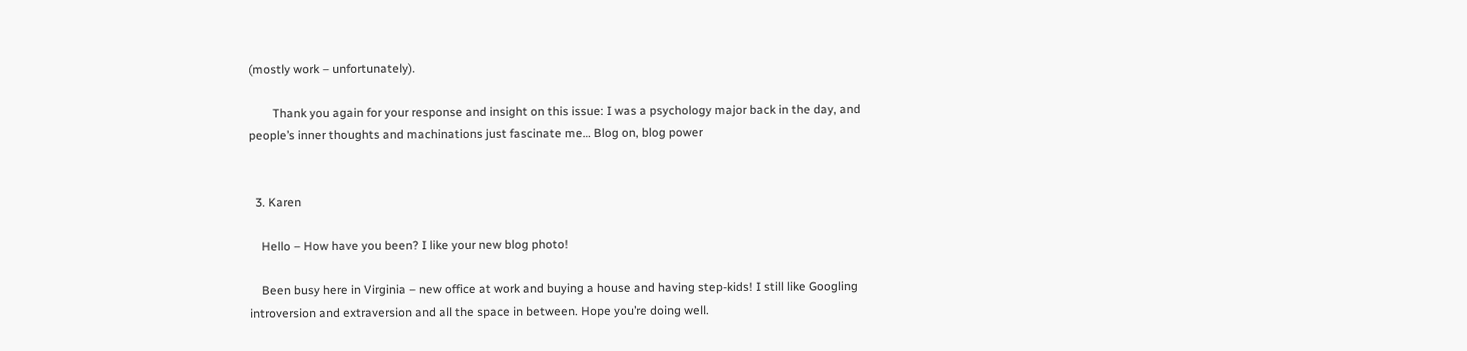(mostly work – unfortunately).

        Thank you again for your response and insight on this issue: I was a psychology major back in the day, and people’s inner thoughts and machinations just fascinate me… Blog on, blog power


  3. Karen

    Hello – How have you been? I like your new blog photo!

    Been busy here in Virginia – new office at work and buying a house and having step-kids! I still like Googling introversion and extraversion and all the space in between. Hope you’re doing well.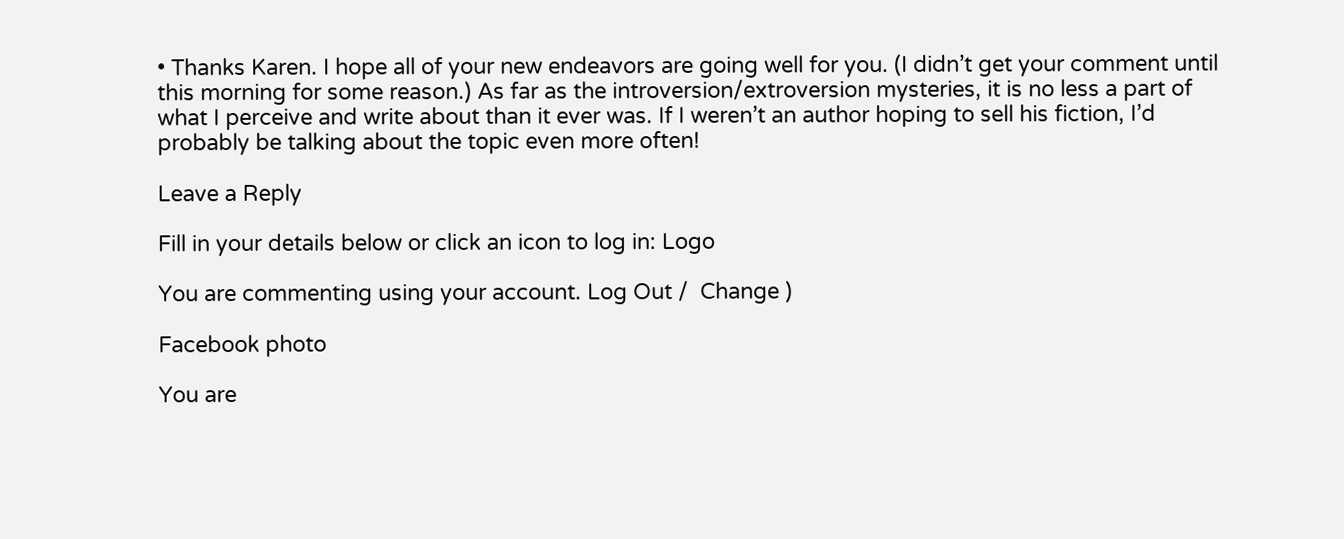• Thanks Karen. I hope all of your new endeavors are going well for you. (I didn’t get your comment until this morning for some reason.) As far as the introversion/extroversion mysteries, it is no less a part of what I perceive and write about than it ever was. If I weren’t an author hoping to sell his fiction, I’d probably be talking about the topic even more often!

Leave a Reply

Fill in your details below or click an icon to log in: Logo

You are commenting using your account. Log Out /  Change )

Facebook photo

You are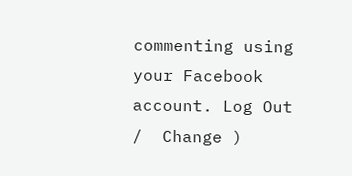commenting using your Facebook account. Log Out /  Change )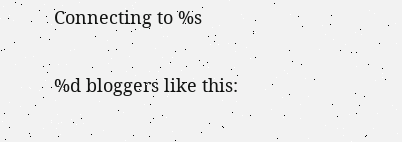Connecting to %s

%d bloggers like this: